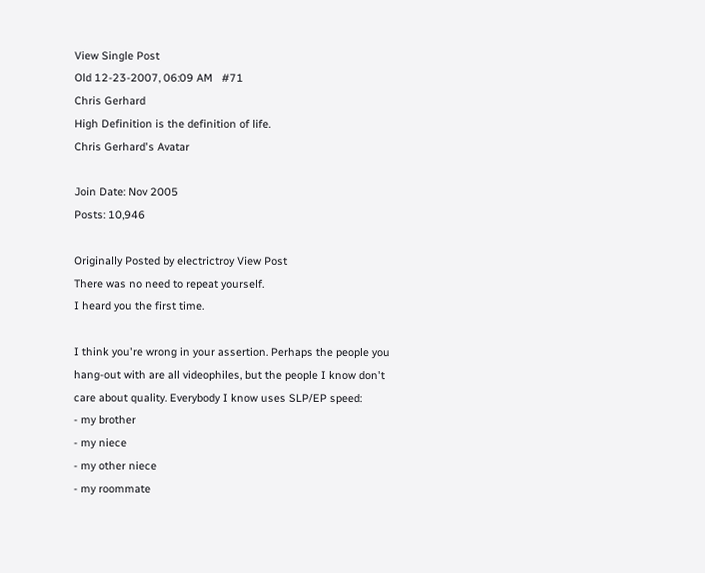View Single Post
Old 12-23-2007, 06:09 AM   #71
Chris Gerhard
High Definition is the definition of life.
Chris Gerhard's Avatar

Join Date: Nov 2005
Posts: 10,946

Originally Posted by electrictroy View Post
There was no need to repeat yourself.
I heard you the first time.

I think you're wrong in your assertion. Perhaps the people you hang-out with are all videophiles, but the people I know don't care about quality. Everybody I know uses SLP/EP speed:
- my brother
- my niece
- my other niece
- my roommate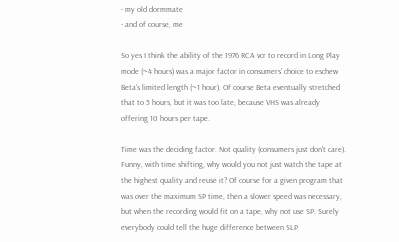- my old dormmate
- and of course, me

So yes I think the ability of the 1976 RCA vcr to record in Long Play mode (~4 hours) was a major factor in consumers' choice to eschew Beta's limited length (~1 hour). Of course Beta eventually stretched that to 5 hours, but it was too late, because VHS was already offering 10 hours per tape.

Time was the deciding factor. Not quality (consumers just don't care).
Funny, with time shifting, why would you not just watch the tape at the highest quality and reuse it? Of course for a given program that was over the maximum SP time, then a slower speed was necessary, but when the recording would fit on a tape, why not use SP. Surely everybody could tell the huge difference between SLP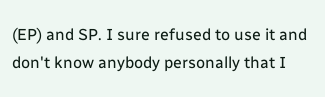(EP) and SP. I sure refused to use it and don't know anybody personally that I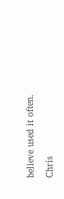believe used it often.

Chris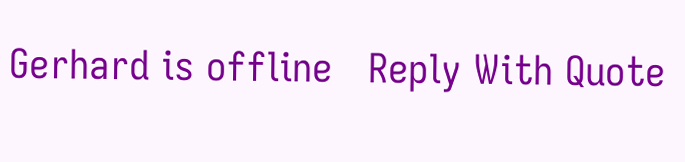Gerhard is offline   Reply With Quote